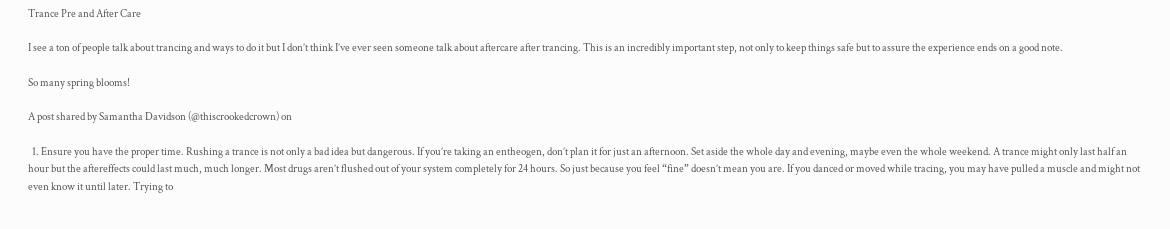Trance Pre and After Care

I see a ton of people talk about trancing and ways to do it but I don’t think I’ve ever seen someone talk about aftercare after trancing. This is an incredibly important step, not only to keep things safe but to assure the experience ends on a good note.

So many spring blooms!

A post shared by Samantha Davidson (@thiscrookedcrown) on

  1. Ensure you have the proper time. Rushing a trance is not only a bad idea but dangerous. If you’re taking an entheogen, don’t plan it for just an afternoon. Set aside the whole day and evening, maybe even the whole weekend. A trance might only last half an hour but the aftereffects could last much, much longer. Most drugs aren’t flushed out of your system completely for 24 hours. So just because you feel “fine” doesn’t mean you are. If you danced or moved while tracing, you may have pulled a muscle and might not even know it until later. Trying to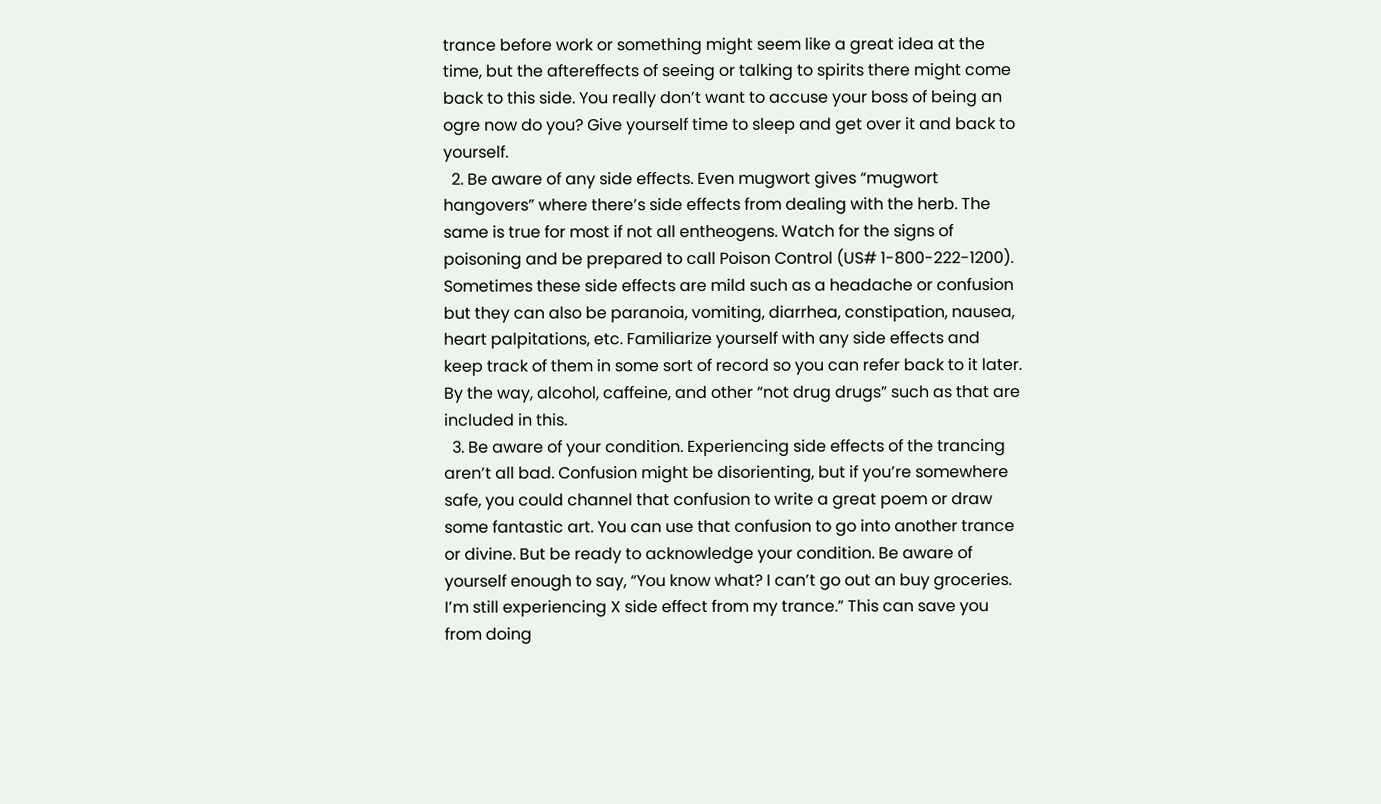trance before work or something might seem like a great idea at the time, but the aftereffects of seeing or talking to spirits there might come back to this side. You really don’t want to accuse your boss of being an ogre now do you? Give yourself time to sleep and get over it and back to yourself.
  2. Be aware of any side effects. Even mugwort gives “mugwort hangovers” where there’s side effects from dealing with the herb. The same is true for most if not all entheogens. Watch for the signs of poisoning and be prepared to call Poison Control (US# 1-800-222-1200). Sometimes these side effects are mild such as a headache or confusion but they can also be paranoia, vomiting, diarrhea, constipation, nausea, heart palpitations, etc. Familiarize yourself with any side effects and keep track of them in some sort of record so you can refer back to it later. By the way, alcohol, caffeine, and other “not drug drugs” such as that are included in this.
  3. Be aware of your condition. Experiencing side effects of the trancing aren’t all bad. Confusion might be disorienting, but if you’re somewhere safe, you could channel that confusion to write a great poem or draw some fantastic art. You can use that confusion to go into another trance or divine. But be ready to acknowledge your condition. Be aware of yourself enough to say, “You know what? I can’t go out an buy groceries. I’m still experiencing X side effect from my trance.” This can save you from doing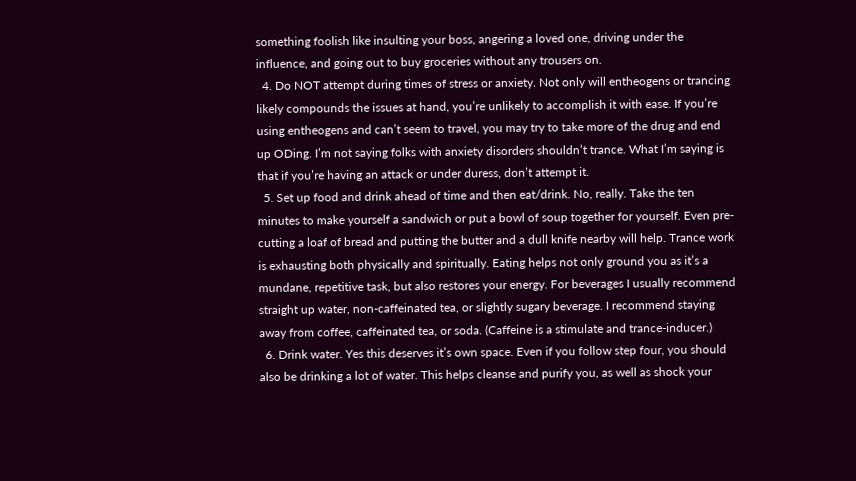something foolish like insulting your boss, angering a loved one, driving under the influence, and going out to buy groceries without any trousers on.
  4. Do NOT attempt during times of stress or anxiety. Not only will entheogens or trancing likely compounds the issues at hand, you’re unlikely to accomplish it with ease. If you’re using entheogens and can’t seem to travel, you may try to take more of the drug and end up ODing. I’m not saying folks with anxiety disorders shouldn’t trance. What I’m saying is that if you’re having an attack or under duress, don’t attempt it.
  5. Set up food and drink ahead of time and then eat/drink. No, really. Take the ten minutes to make yourself a sandwich or put a bowl of soup together for yourself. Even pre-cutting a loaf of bread and putting the butter and a dull knife nearby will help. Trance work is exhausting both physically and spiritually. Eating helps not only ground you as it’s a mundane, repetitive task, but also restores your energy. For beverages I usually recommend straight up water, non-caffeinated tea, or slightly sugary beverage. I recommend staying away from coffee, caffeinated tea, or soda. (Caffeine is a stimulate and trance-inducer.)
  6. Drink water. Yes this deserves it’s own space. Even if you follow step four, you should also be drinking a lot of water. This helps cleanse and purify you, as well as shock your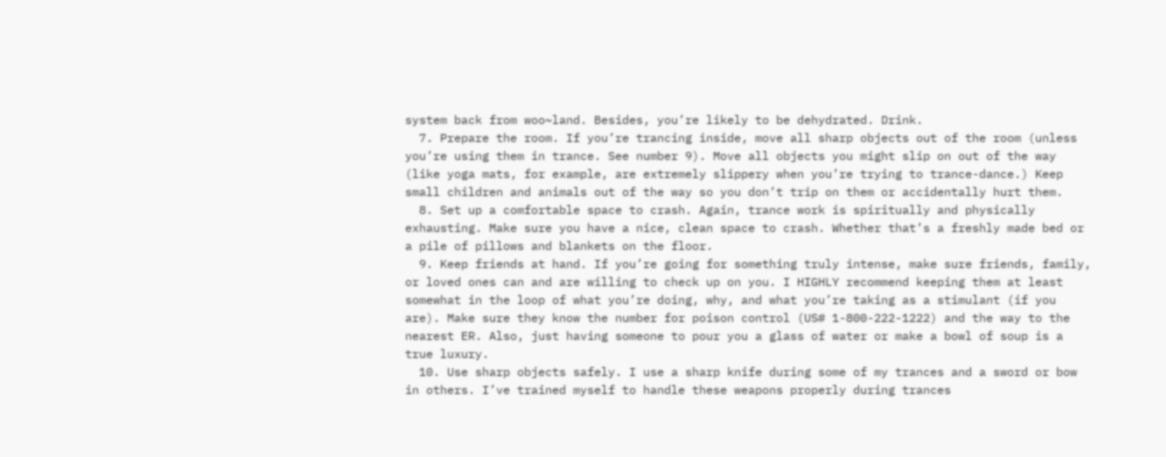system back from woo~land. Besides, you’re likely to be dehydrated. Drink.
  7. Prepare the room. If you’re trancing inside, move all sharp objects out of the room (unless you’re using them in trance. See number 9). Move all objects you might slip on out of the way (like yoga mats, for example, are extremely slippery when you’re trying to trance-dance.) Keep small children and animals out of the way so you don’t trip on them or accidentally hurt them.
  8. Set up a comfortable space to crash. Again, trance work is spiritually and physically exhausting. Make sure you have a nice, clean space to crash. Whether that’s a freshly made bed or a pile of pillows and blankets on the floor.
  9. Keep friends at hand. If you’re going for something truly intense, make sure friends, family, or loved ones can and are willing to check up on you. I HIGHLY recommend keeping them at least somewhat in the loop of what you’re doing, why, and what you’re taking as a stimulant (if you are). Make sure they know the number for poison control (US# 1-800-222-1222) and the way to the nearest ER. Also, just having someone to pour you a glass of water or make a bowl of soup is a true luxury.
  10. Use sharp objects safely. I use a sharp knife during some of my trances and a sword or bow in others. I’ve trained myself to handle these weapons properly during trances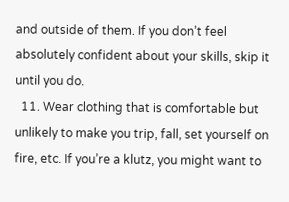and outside of them. If you don’t feel absolutely confident about your skills, skip it until you do.
  11. Wear clothing that is comfortable but unlikely to make you trip, fall, set yourself on fire, etc. If you’re a klutz, you might want to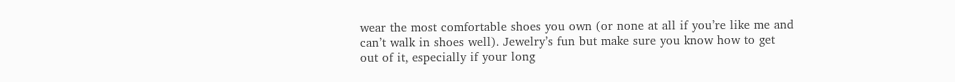wear the most comfortable shoes you own (or none at all if you’re like me and can’t walk in shoes well). Jewelry’s fun but make sure you know how to get out of it, especially if your long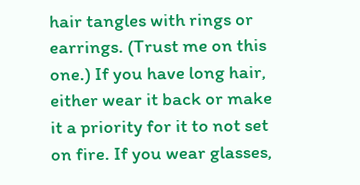hair tangles with rings or earrings. (Trust me on this one.) If you have long hair, either wear it back or make it a priority for it to not set on fire. If you wear glasses,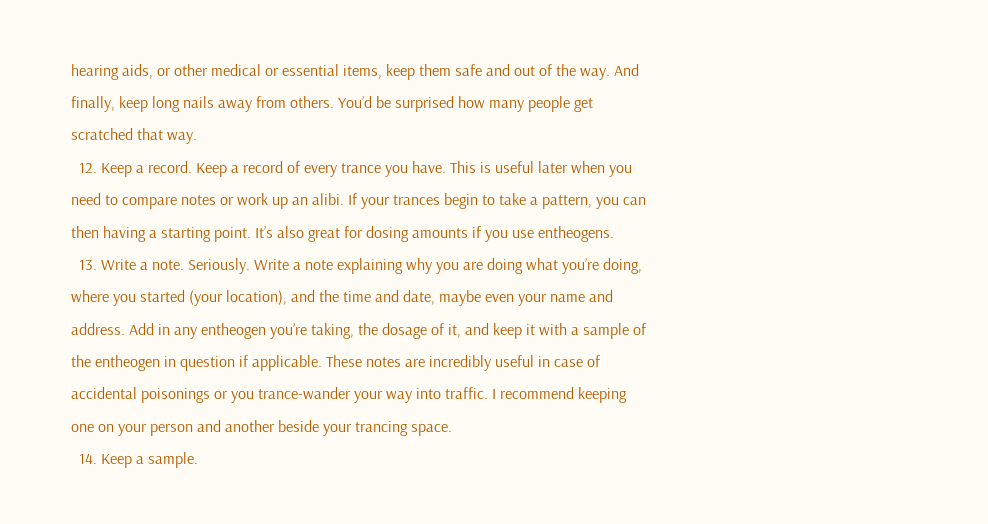hearing aids, or other medical or essential items, keep them safe and out of the way. And finally, keep long nails away from others. You’d be surprised how many people get scratched that way.
  12. Keep a record. Keep a record of every trance you have. This is useful later when you need to compare notes or work up an alibi. If your trances begin to take a pattern, you can then having a starting point. It’s also great for dosing amounts if you use entheogens.
  13. Write a note. Seriously. Write a note explaining why you are doing what you’re doing, where you started (your location), and the time and date, maybe even your name and address. Add in any entheogen you’re taking, the dosage of it, and keep it with a sample of the entheogen in question if applicable. These notes are incredibly useful in case of accidental poisonings or you trance-wander your way into traffic. I recommend keeping one on your person and another beside your trancing space.
  14. Keep a sample.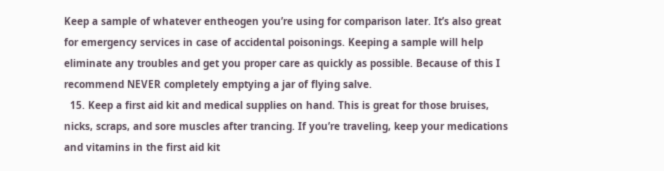Keep a sample of whatever entheogen you’re using for comparison later. It’s also great for emergency services in case of accidental poisonings. Keeping a sample will help eliminate any troubles and get you proper care as quickly as possible. Because of this I recommend NEVER completely emptying a jar of flying salve.
  15. Keep a first aid kit and medical supplies on hand. This is great for those bruises, nicks, scraps, and sore muscles after trancing. If you’re traveling, keep your medications and vitamins in the first aid kit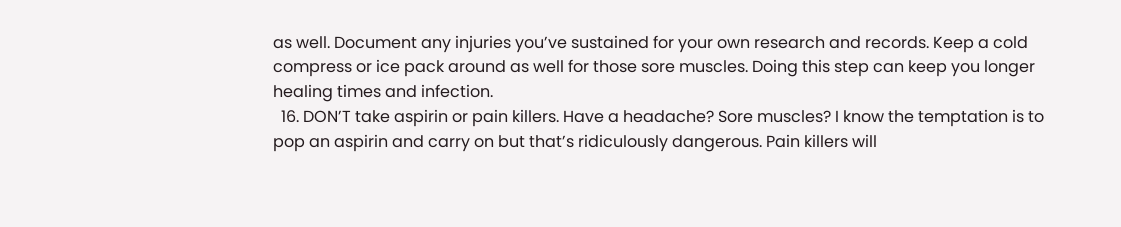as well. Document any injuries you’ve sustained for your own research and records. Keep a cold compress or ice pack around as well for those sore muscles. Doing this step can keep you longer healing times and infection.
  16. DON’T take aspirin or pain killers. Have a headache? Sore muscles? I know the temptation is to pop an aspirin and carry on but that’s ridiculously dangerous. Pain killers will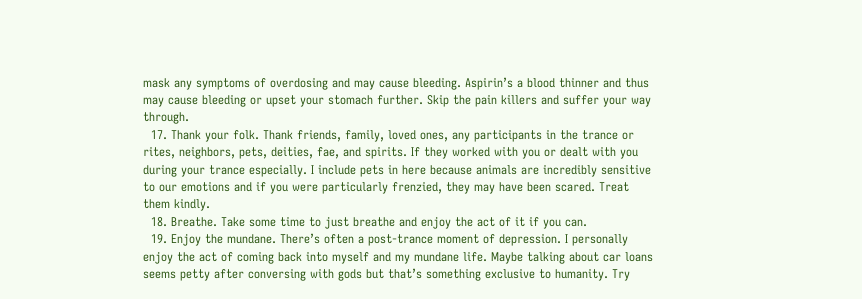mask any symptoms of overdosing and may cause bleeding. Aspirin’s a blood thinner and thus may cause bleeding or upset your stomach further. Skip the pain killers and suffer your way through.
  17. Thank your folk. Thank friends, family, loved ones, any participants in the trance or rites, neighbors, pets, deities, fae, and spirits. If they worked with you or dealt with you during your trance especially. I include pets in here because animals are incredibly sensitive to our emotions and if you were particularly frenzied, they may have been scared. Treat them kindly.
  18. Breathe. Take some time to just breathe and enjoy the act of it if you can.
  19. Enjoy the mundane. There’s often a post-trance moment of depression. I personally enjoy the act of coming back into myself and my mundane life. Maybe talking about car loans seems petty after conversing with gods but that’s something exclusive to humanity. Try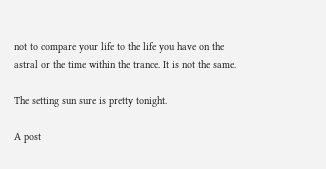not to compare your life to the life you have on the astral or the time within the trance. It is not the same.

The setting sun sure is pretty tonight.

A post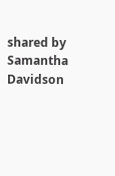shared by Samantha Davidson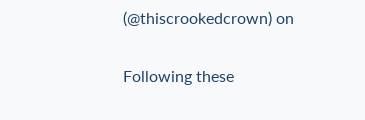(@thiscrookedcrown) on

Following these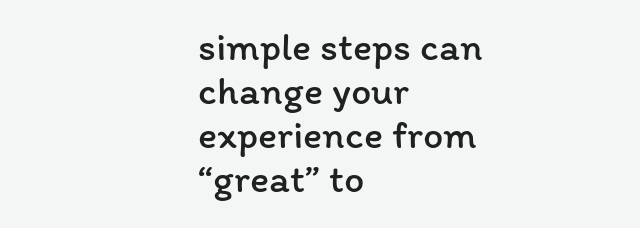simple steps can change your experience from “great” to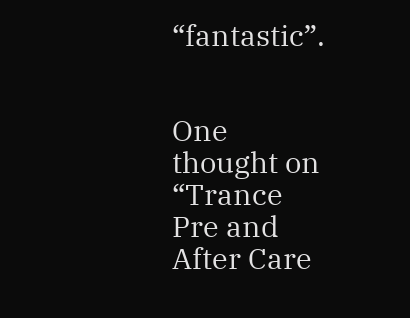“fantastic”.


One thought on “Trance Pre and After Care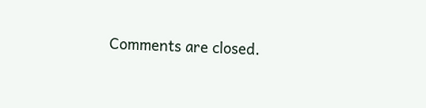Comments are closed.